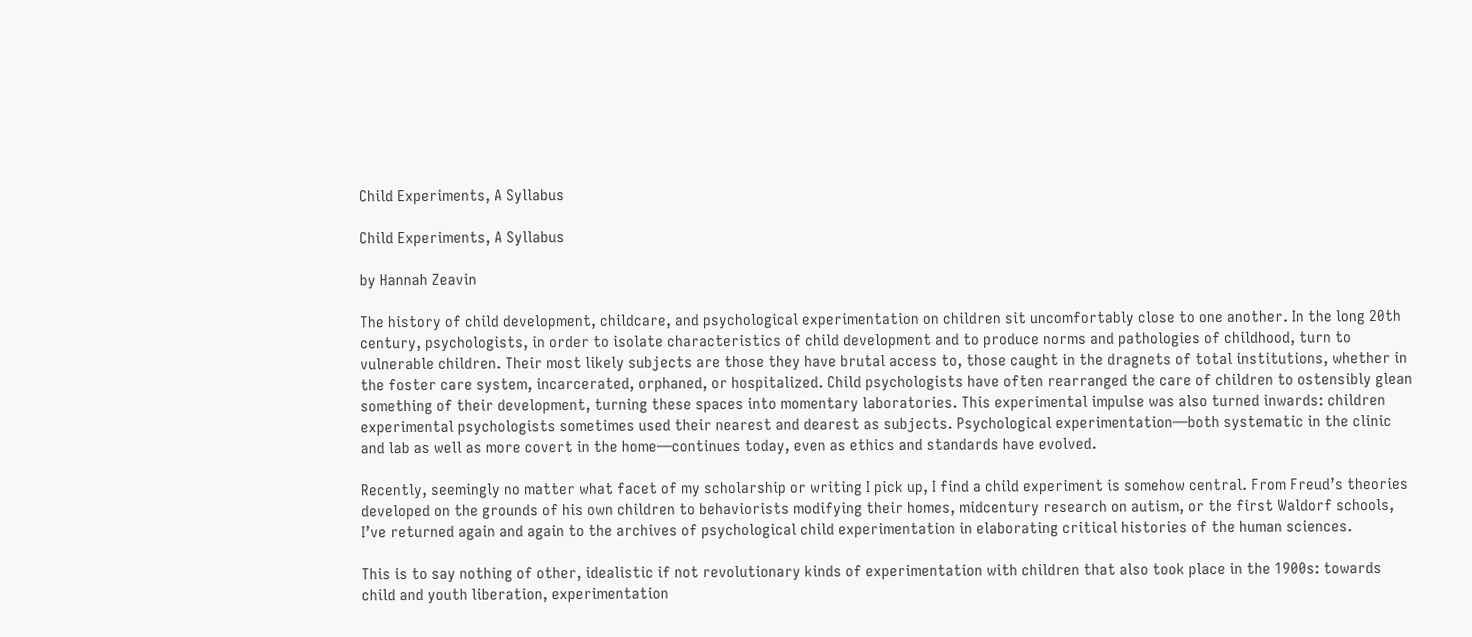Child Experiments, A Syllabus

Child Experiments, A Syllabus

by Hannah Zeavin

The history of child development, childcare, and psychological experimentation on children sit uncomfortably close to one another. In the long 20th century, psychologists, in order to isolate characteristics of child development and to produce norms and pathologies of childhood, turn to vulnerable children. Their most likely subjects are those they have brutal access to, those caught in the dragnets of total institutions, whether in the foster care system, incarcerated, orphaned, or hospitalized. Child psychologists have often rearranged the care of children to ostensibly glean something of their development, turning these spaces into momentary laboratories. This experimental impulse was also turned inwards: children experimental psychologists sometimes used their nearest and dearest as subjects. Psychological experimentation—both systematic in the clinic and lab as well as more covert in the home—continues today, even as ethics and standards have evolved.

Recently, seemingly no matter what facet of my scholarship or writing I pick up, I find a child experiment is somehow central. From Freud’s theories developed on the grounds of his own children to behaviorists modifying their homes, midcentury research on autism, or the first Waldorf schools, I’ve returned again and again to the archives of psychological child experimentation in elaborating critical histories of the human sciences.

This is to say nothing of other, idealistic if not revolutionary kinds of experimentation with children that also took place in the 1900s: towards child and youth liberation, experimentation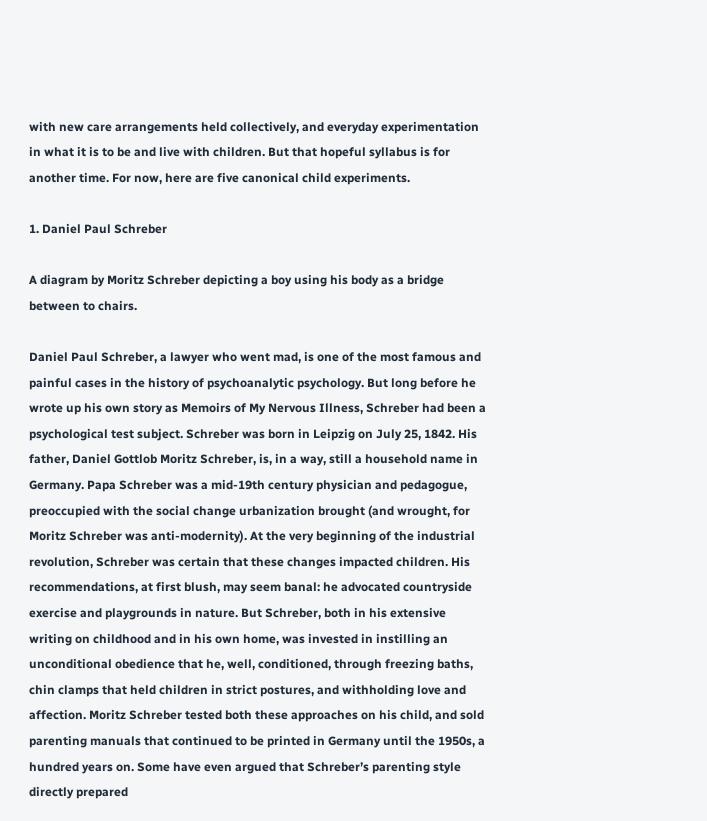with new care arrangements held collectively, and everyday experimentation in what it is to be and live with children. But that hopeful syllabus is for another time. For now, here are five canonical child experiments.

1. Daniel Paul Schreber

A diagram by Moritz Schreber depicting a boy using his body as a bridge between to chairs.

Daniel Paul Schreber, a lawyer who went mad, is one of the most famous and painful cases in the history of psychoanalytic psychology. But long before he wrote up his own story as Memoirs of My Nervous Illness, Schreber had been a psychological test subject. Schreber was born in Leipzig on July 25, 1842. His father, Daniel Gottlob Moritz Schreber, is, in a way, still a household name in Germany. Papa Schreber was a mid-19th century physician and pedagogue, preoccupied with the social change urbanization brought (and wrought, for Moritz Schreber was anti-modernity). At the very beginning of the industrial revolution, Schreber was certain that these changes impacted children. His recommendations, at first blush, may seem banal: he advocated countryside exercise and playgrounds in nature. But Schreber, both in his extensive writing on childhood and in his own home, was invested in instilling an unconditional obedience that he, well, conditioned, through freezing baths, chin clamps that held children in strict postures, and withholding love and affection. Moritz Schreber tested both these approaches on his child, and sold parenting manuals that continued to be printed in Germany until the 1950s, a hundred years on. Some have even argued that Schreber’s parenting style directly prepared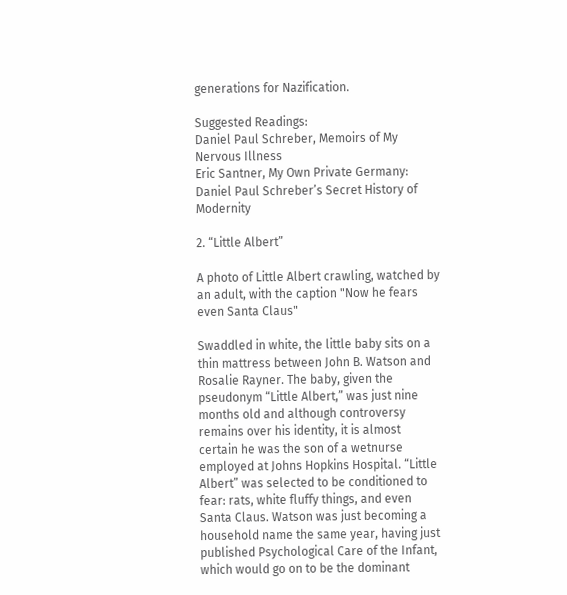generations for Nazification.

Suggested Readings:
Daniel Paul Schreber, Memoirs of My Nervous Illness
Eric Santner, My Own Private Germany: Daniel Paul Schreber’s Secret History of Modernity

2. “Little Albert”

A photo of Little Albert crawling, watched by an adult, with the caption "Now he fears even Santa Claus"

Swaddled in white, the little baby sits on a thin mattress between John B. Watson and Rosalie Rayner. The baby, given the pseudonym “Little Albert,” was just nine months old and although controversy remains over his identity, it is almost certain he was the son of a wetnurse employed at Johns Hopkins Hospital. “Little Albert” was selected to be conditioned to fear: rats, white fluffy things, and even Santa Claus. Watson was just becoming a household name the same year, having just published Psychological Care of the Infant, which would go on to be the dominant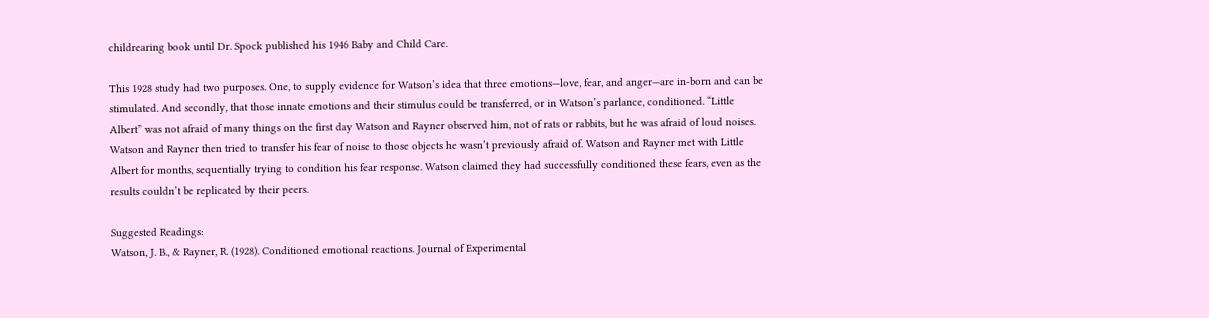childrearing book until Dr. Spock published his 1946 Baby and Child Care.

This 1928 study had two purposes. One, to supply evidence for Watson’s idea that three emotions—love, fear, and anger—are in-born and can be stimulated. And secondly, that those innate emotions and their stimulus could be transferred, or in Watson’s parlance, conditioned. “Little Albert” was not afraid of many things on the first day Watson and Rayner observed him, not of rats or rabbits, but he was afraid of loud noises. Watson and Rayner then tried to transfer his fear of noise to those objects he wasn’t previously afraid of. Watson and Rayner met with Little Albert for months, sequentially trying to condition his fear response. Watson claimed they had successfully conditioned these fears, even as the results couldn’t be replicated by their peers.

Suggested Readings:
Watson, J. B., & Rayner, R. (1928). Conditioned emotional reactions. Journal of Experimental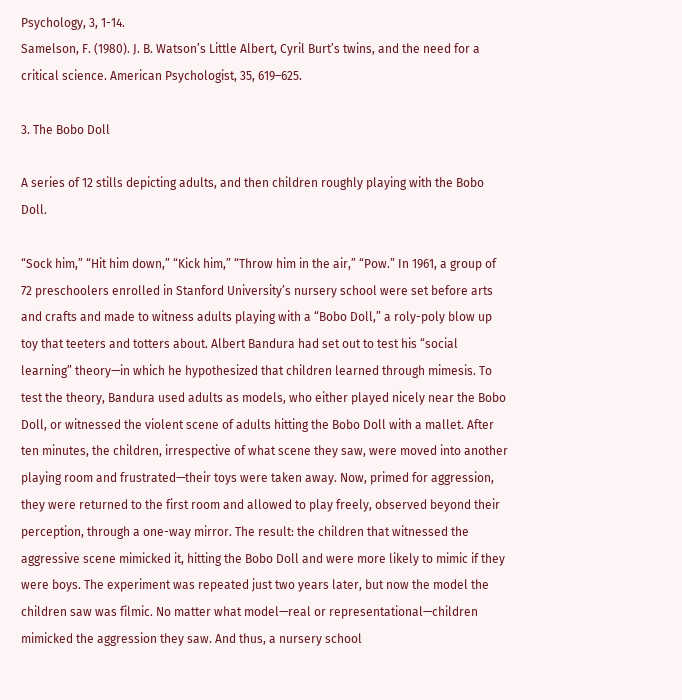Psychology, 3, 1-14.
Samelson, F. (1980). J. B. Watson’s Little Albert, Cyril Burt’s twins, and the need for a critical science. American Psychologist, 35, 619–625.

3. The Bobo Doll

A series of 12 stills depicting adults, and then children roughly playing with the Bobo Doll.

“Sock him,” “Hit him down,” “Kick him,” “Throw him in the air,” “Pow.” In 1961, a group of 72 preschoolers enrolled in Stanford University’s nursery school were set before arts and crafts and made to witness adults playing with a “Bobo Doll,” a roly-poly blow up toy that teeters and totters about. Albert Bandura had set out to test his “social learning” theory—in which he hypothesized that children learned through mimesis. To test the theory, Bandura used adults as models, who either played nicely near the Bobo Doll, or witnessed the violent scene of adults hitting the Bobo Doll with a mallet. After ten minutes, the children, irrespective of what scene they saw, were moved into another playing room and frustrated—their toys were taken away. Now, primed for aggression, they were returned to the first room and allowed to play freely, observed beyond their perception, through a one-way mirror. The result: the children that witnessed the aggressive scene mimicked it, hitting the Bobo Doll and were more likely to mimic if they were boys. The experiment was repeated just two years later, but now the model the children saw was filmic. No matter what model—real or representational—children mimicked the aggression they saw. And thus, a nursery school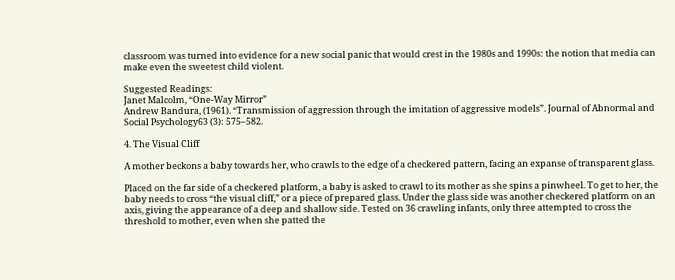classroom was turned into evidence for a new social panic that would crest in the 1980s and 1990s: the notion that media can make even the sweetest child violent.

Suggested Readings:
Janet Malcolm, “One-Way Mirror”
Andrew Bandura, (1961). “Transmission of aggression through the imitation of aggressive models”. Journal of Abnormal and Social Psychology63 (3): 575–582.

4. The Visual Cliff

A mother beckons a baby towards her, who crawls to the edge of a checkered pattern, facing an expanse of transparent glass.

Placed on the far side of a checkered platform, a baby is asked to crawl to its mother as she spins a pinwheel. To get to her, the baby needs to cross “the visual cliff,” or a piece of prepared glass. Under the glass side was another checkered platform on an axis, giving the appearance of a deep and shallow side. Tested on 36 crawling infants, only three attempted to cross the threshold to mother, even when she patted the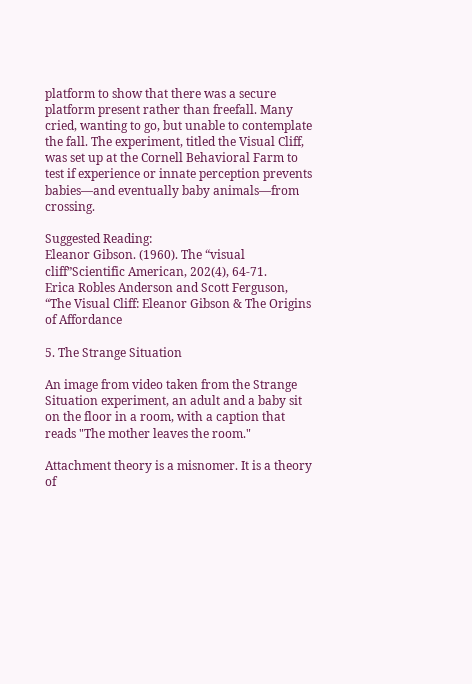platform to show that there was a secure platform present rather than freefall. Many cried, wanting to go, but unable to contemplate the fall. The experiment, titled the Visual Cliff, was set up at the Cornell Behavioral Farm to test if experience or innate perception prevents babies—and eventually baby animals—from crossing.

Suggested Reading:
Eleanor Gibson. (1960). The “visual cliff”Scientific American, 202(4), 64-71.
Erica Robles Anderson and Scott Ferguson, “The Visual Cliff: Eleanor Gibson & The Origins of Affordance

5. The Strange Situation

An image from video taken from the Strange Situation experiment, an adult and a baby sit on the floor in a room, with a caption that reads "The mother leaves the room."

Attachment theory is a misnomer. It is a theory of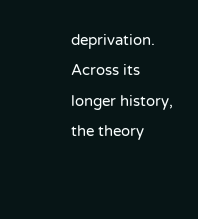deprivation. Across its longer history, the theory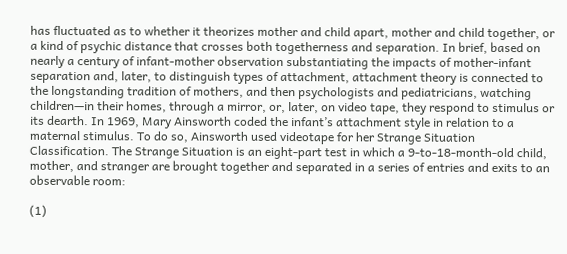has fluctuated as to whether it theorizes mother and child apart, mother and child together, or a kind of psychic distance that crosses both togetherness and separation. In brief, based on nearly a century of infant-mother observation substantiating the impacts of mother-infant separation and, later, to distinguish types of attachment, attachment theory is connected to the longstanding tradition of mothers, and then psychologists and pediatricians, watching children—in their homes, through a mirror, or, later, on video tape, they respond to stimulus or its dearth. In 1969, Mary Ainsworth coded the infant’s attachment style in relation to a maternal stimulus. To do so, Ainsworth used videotape for her Strange Situation Classification. The Strange Situation is an eight-part test in which a 9-to-18-month-old child, mother, and stranger are brought together and separated in a series of entries and exits to an observable room:

(1)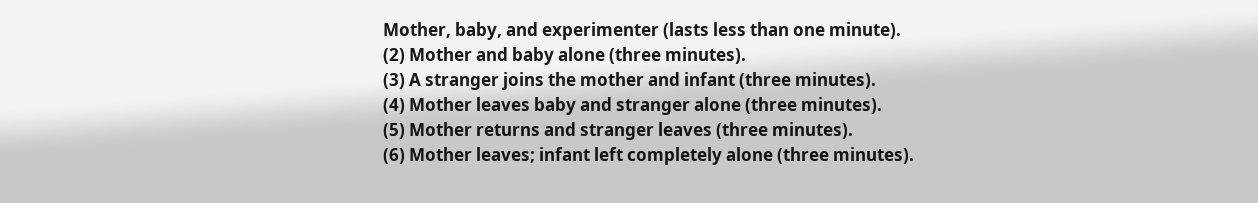Mother, baby, and experimenter (lasts less than one minute).
(2) Mother and baby alone (three minutes).
(3) A stranger joins the mother and infant (three minutes).
(4) Mother leaves baby and stranger alone (three minutes).
(5) Mother returns and stranger leaves (three minutes).
(6) Mother leaves; infant left completely alone (three minutes).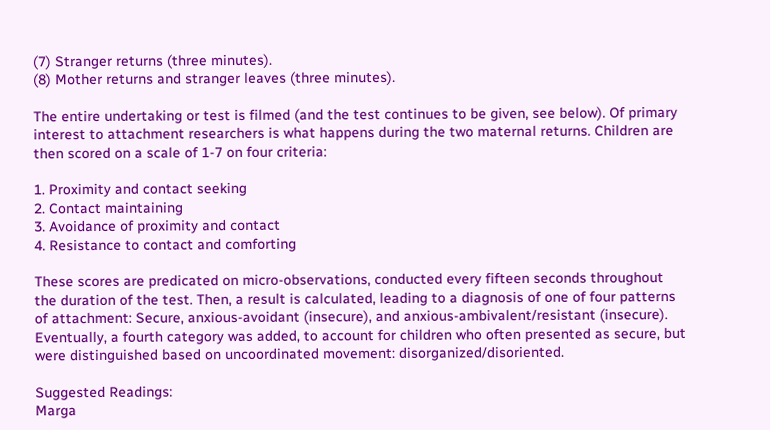(7) Stranger returns (three minutes).
(8) Mother returns and stranger leaves (three minutes).

The entire undertaking or test is filmed (and the test continues to be given, see below). Of primary interest to attachment researchers is what happens during the two maternal returns. Children are then scored on a scale of 1-7 on four criteria:

1. Proximity and contact seeking
2. Contact maintaining
3. Avoidance of proximity and contact
4. Resistance to contact and comforting

These scores are predicated on micro-observations, conducted every fifteen seconds throughout the duration of the test. Then, a result is calculated, leading to a diagnosis of one of four patterns of attachment: Secure, anxious-avoidant (insecure), and anxious-ambivalent/resistant (insecure). Eventually, a fourth category was added, to account for children who often presented as secure, but were distinguished based on uncoordinated movement: disorganized/disoriented.

Suggested Readings:
Marga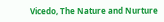Vicedo, The Nature and Nurture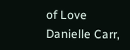of Love
Danielle Carr,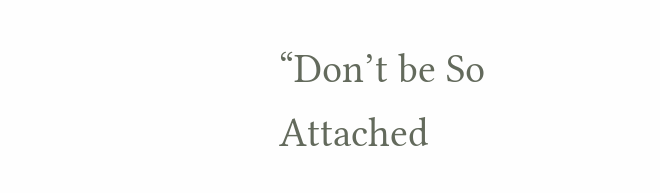“Don’t be So Attached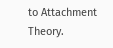to Attachment Theory.